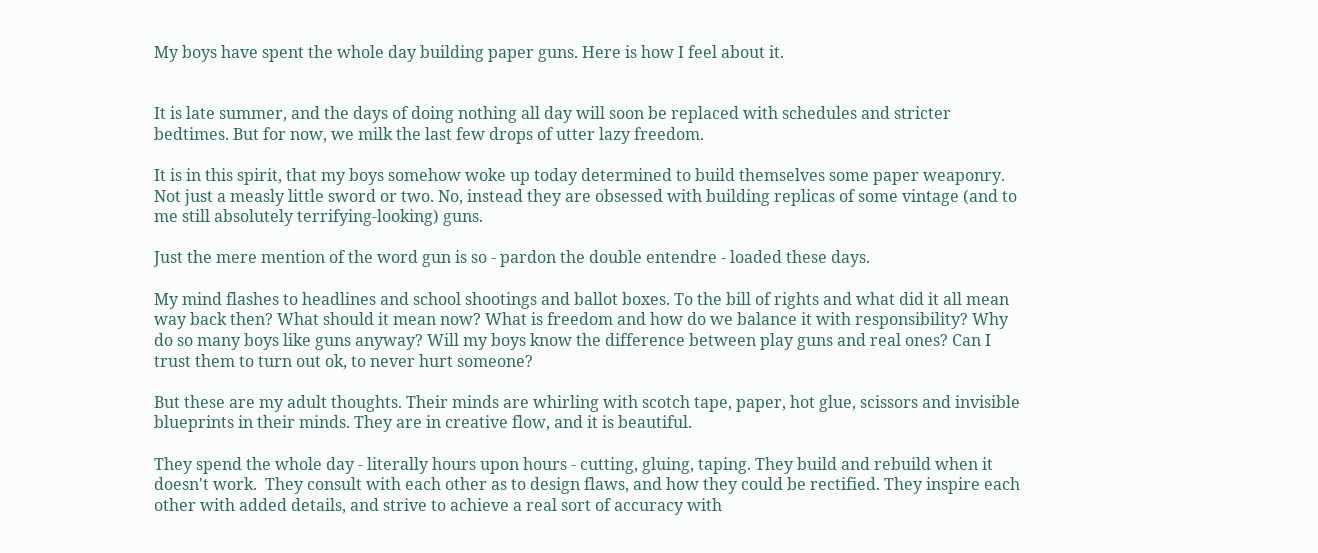My boys have spent the whole day building paper guns. Here is how I feel about it.


It is late summer, and the days of doing nothing all day will soon be replaced with schedules and stricter bedtimes. But for now, we milk the last few drops of utter lazy freedom.

It is in this spirit, that my boys somehow woke up today determined to build themselves some paper weaponry. Not just a measly little sword or two. No, instead they are obsessed with building replicas of some vintage (and to me still absolutely terrifying-looking) guns.

Just the mere mention of the word gun is so - pardon the double entendre - loaded these days.

My mind flashes to headlines and school shootings and ballot boxes. To the bill of rights and what did it all mean way back then? What should it mean now? What is freedom and how do we balance it with responsibility? Why do so many boys like guns anyway? Will my boys know the difference between play guns and real ones? Can I trust them to turn out ok, to never hurt someone?

But these are my adult thoughts. Their minds are whirling with scotch tape, paper, hot glue, scissors and invisible blueprints in their minds. They are in creative flow, and it is beautiful.

They spend the whole day - literally hours upon hours - cutting, gluing, taping. They build and rebuild when it doesn't work.  They consult with each other as to design flaws, and how they could be rectified. They inspire each other with added details, and strive to achieve a real sort of accuracy with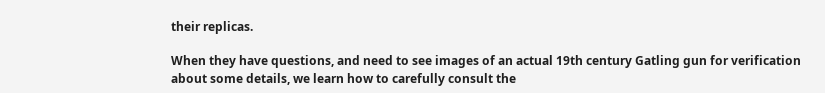their replicas.

When they have questions, and need to see images of an actual 19th century Gatling gun for verification about some details, we learn how to carefully consult the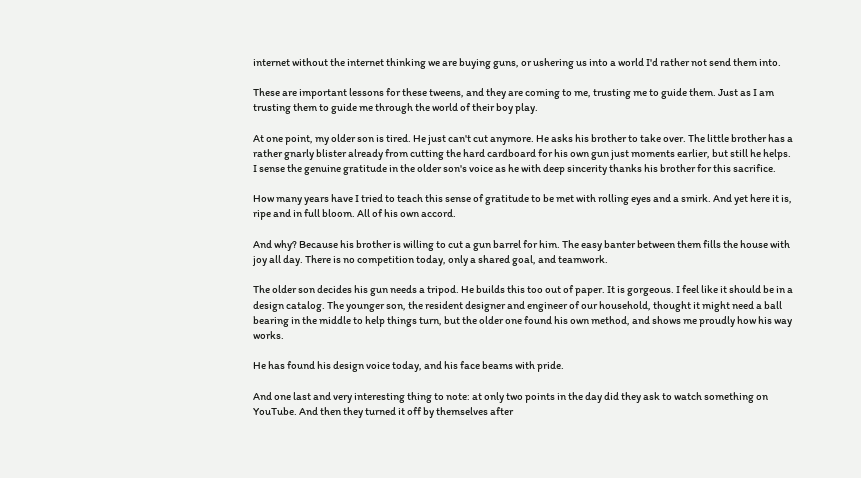internet without the internet thinking we are buying guns, or ushering us into a world I'd rather not send them into.

These are important lessons for these tweens, and they are coming to me, trusting me to guide them. Just as I am trusting them to guide me through the world of their boy play.

At one point, my older son is tired. He just can't cut anymore. He asks his brother to take over. The little brother has a rather gnarly blister already from cutting the hard cardboard for his own gun just moments earlier, but still he helps. I sense the genuine gratitude in the older son's voice as he with deep sincerity thanks his brother for this sacrifice.

How many years have I tried to teach this sense of gratitude to be met with rolling eyes and a smirk. And yet here it is, ripe and in full bloom. All of his own accord.

And why? Because his brother is willing to cut a gun barrel for him. The easy banter between them fills the house with joy all day. There is no competition today, only a shared goal, and teamwork.

The older son decides his gun needs a tripod. He builds this too out of paper. It is gorgeous. I feel like it should be in a design catalog. The younger son, the resident designer and engineer of our household, thought it might need a ball bearing in the middle to help things turn, but the older one found his own method, and shows me proudly how his way works.

He has found his design voice today, and his face beams with pride.

And one last and very interesting thing to note: at only two points in the day did they ask to watch something on YouTube. And then they turned it off by themselves after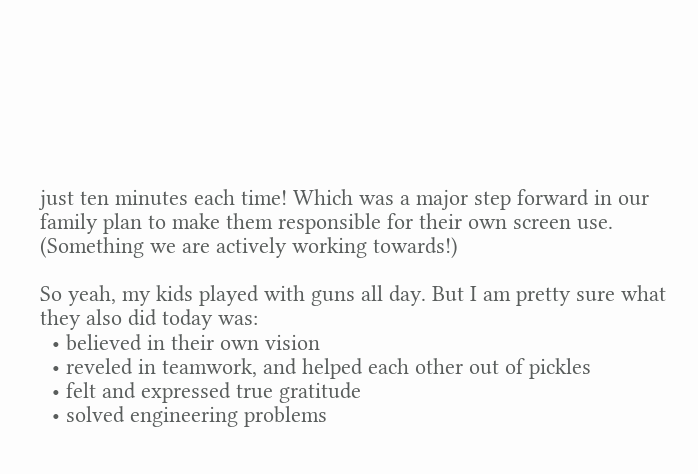just ten minutes each time! Which was a major step forward in our family plan to make them responsible for their own screen use. (Something we are actively working towards!)

So yeah, my kids played with guns all day. But I am pretty sure what they also did today was:
  • believed in their own vision
  • reveled in teamwork, and helped each other out of pickles
  • felt and expressed true gratitude
  • solved engineering problems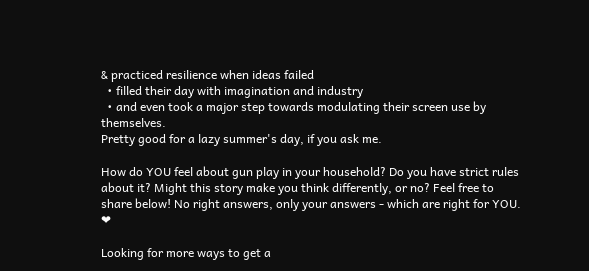& practiced resilience when ideas failed
  • filled their day with imagination and industry
  • and even took a major step towards modulating their screen use by themselves.
Pretty good for a lazy summer's day, if you ask me.

How do YOU feel about gun play in your household? Do you have strict rules about it? Might this story make you think differently, or no? Feel free to share below! No right answers, only your answers - which are right for YOU. ❤

Looking for more ways to get a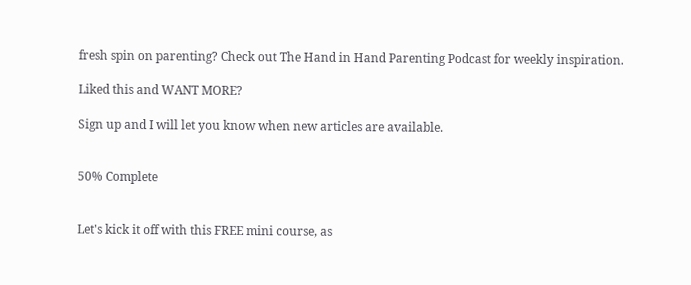fresh spin on parenting? Check out The Hand in Hand Parenting Podcast for weekly inspiration.

Liked this and WANT MORE?

Sign up and I will let you know when new articles are available.


50% Complete


Let's kick it off with this FREE mini course, as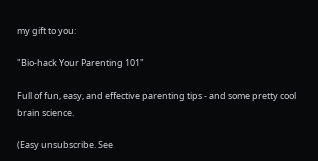my gift to you:

"Bio-hack Your Parenting 101"

Full of fun, easy, and effective parenting tips - and some pretty cool brain science.

(Easy unsubscribe. See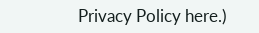Privacy Policy here.)